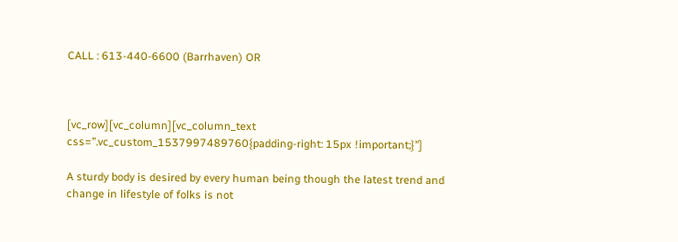CALL : 613-440-6600 (Barrhaven) OR



[vc_row][vc_column][vc_column_text css=”.vc_custom_1537997489760{padding-right: 15px !important;}”]

A sturdy body is desired by every human being though the latest trend and change in lifestyle of folks is not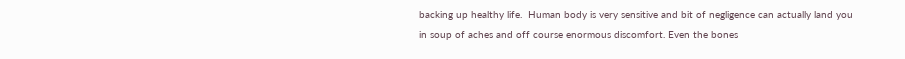backing up healthy life.  Human body is very sensitive and bit of negligence can actually land you in soup of aches and off course enormous discomfort. Even the bones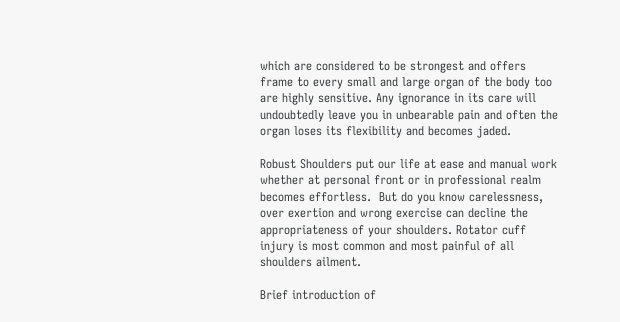which are considered to be strongest and offers frame to every small and large organ of the body too are highly sensitive. Any ignorance in its care will undoubtedly leave you in unbearable pain and often the organ loses its flexibility and becomes jaded.

Robust Shoulders put our life at ease and manual work whether at personal front or in professional realm becomes effortless.  But do you know carelessness, over exertion and wrong exercise can decline the appropriateness of your shoulders. Rotator cuff injury is most common and most painful of all shoulders ailment.

Brief introduction of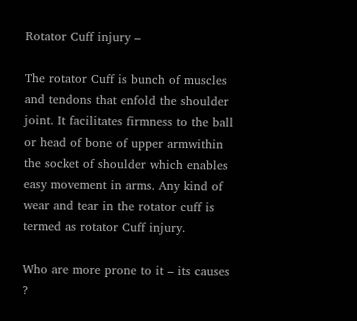Rotator Cuff injury –

The rotator Cuff is bunch of muscles and tendons that enfold the shoulder joint. It facilitates firmness to the ball or head of bone of upper armwithin the socket of shoulder which enables easy movement in arms. Any kind of wear and tear in the rotator cuff is termed as rotator Cuff injury.

Who are more prone to it – its causes ?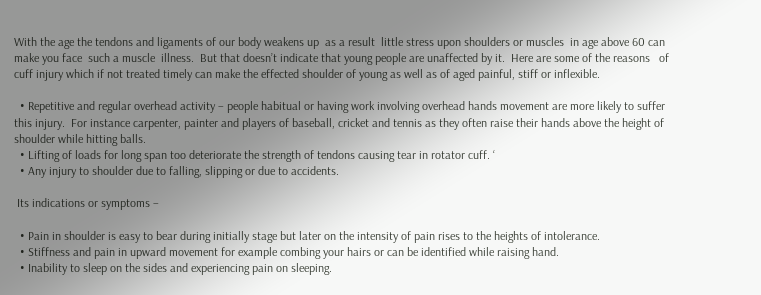With the age the tendons and ligaments of our body weakens up  as a result  little stress upon shoulders or muscles  in age above 60 can  make you face  such a muscle  illness.  But that doesn’t indicate that young people are unaffected by it.  Here are some of the reasons   of cuff injury which if not treated timely can make the effected shoulder of young as well as of aged painful, stiff or inflexible.

  • Repetitive and regular overhead activity – people habitual or having work involving overhead hands movement are more likely to suffer this injury.  For instance carpenter, painter and players of baseball, cricket and tennis as they often raise their hands above the height of shoulder while hitting balls.
  • Lifting of loads for long span too deteriorate the strength of tendons causing tear in rotator cuff. ‘
  • Any injury to shoulder due to falling, slipping or due to accidents.

 Its indications or symptoms –

  • Pain in shoulder is easy to bear during initially stage but later on the intensity of pain rises to the heights of intolerance.
  • Stiffness and pain in upward movement for example combing your hairs or can be identified while raising hand.
  • Inability to sleep on the sides and experiencing pain on sleeping.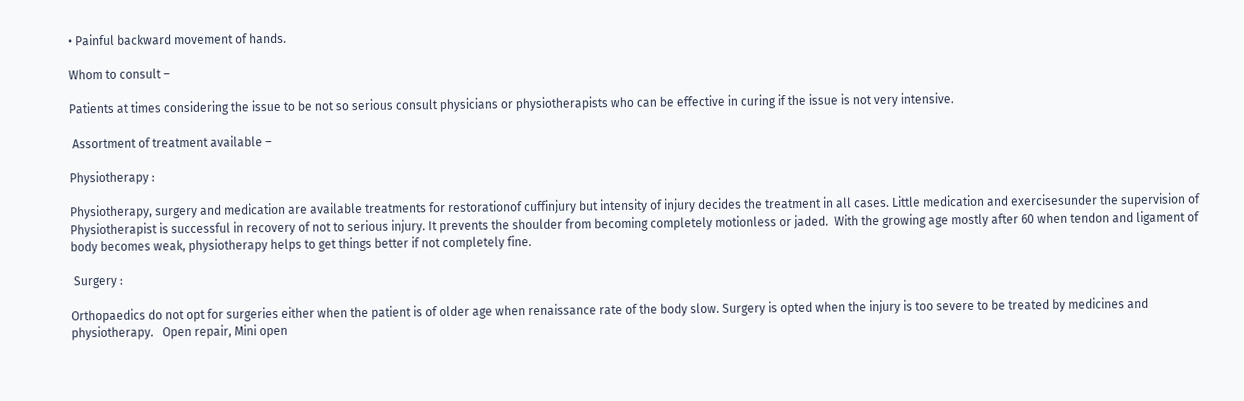• Painful backward movement of hands.

Whom to consult –

Patients at times considering the issue to be not so serious consult physicians or physiotherapists who can be effective in curing if the issue is not very intensive.

 Assortment of treatment available –

Physiotherapy :

Physiotherapy, surgery and medication are available treatments for restorationof cuffinjury but intensity of injury decides the treatment in all cases. Little medication and exercisesunder the supervision of Physiotherapist is successful in recovery of not to serious injury. It prevents the shoulder from becoming completely motionless or jaded.  With the growing age mostly after 60 when tendon and ligament of body becomes weak, physiotherapy helps to get things better if not completely fine.

 Surgery :

Orthopaedics do not opt for surgeries either when the patient is of older age when renaissance rate of the body slow. Surgery is opted when the injury is too severe to be treated by medicines and physiotherapy.   Open repair, Mini open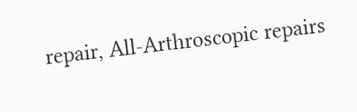repair, All-Arthroscopic repairs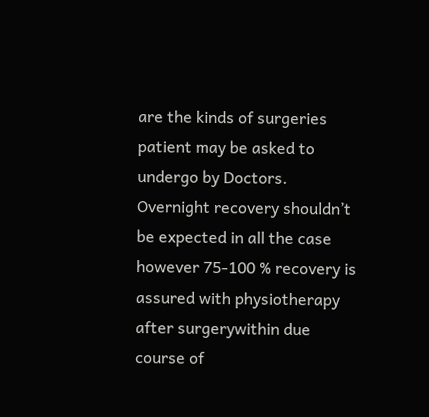are the kinds of surgeries patient may be asked to undergo by Doctors.  Overnight recovery shouldn’t be expected in all the case however 75-100 % recovery is assured with physiotherapy after surgerywithin due course of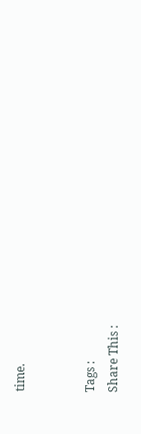time.


Tags :
Share This :